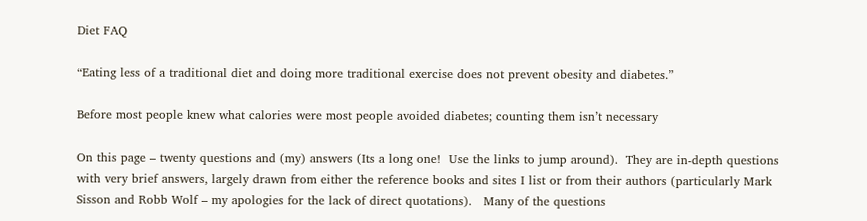Diet FAQ

“Eating less of a traditional diet and doing more traditional exercise does not prevent obesity and diabetes.”

Before most people knew what calories were most people avoided diabetes; counting them isn’t necessary

On this page – twenty questions and (my) answers (Its a long one!  Use the links to jump around).  They are in-depth questions with very brief answers, largely drawn from either the reference books and sites I list or from their authors (particularly Mark Sisson and Robb Wolf – my apologies for the lack of direct quotations).   Many of the questions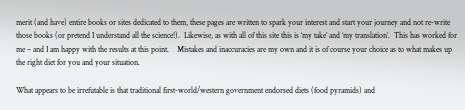merit (and have) entire books or sites dedicated to them, these pages are written to spark your interest and start your journey and not re-write those books (or pretend I understand all the science!).  Likewise, as with all of this site this is ‘my take’ and ‘my translation’.  This has worked for me – and I am happy with the results at this point.    Mistakes and inaccuracies are my own and it is of course your choice as to what makes up the right diet for you and your situation.

What appears to be irrefutable is that traditional first-world/western government endorsed diets (food pyramids) and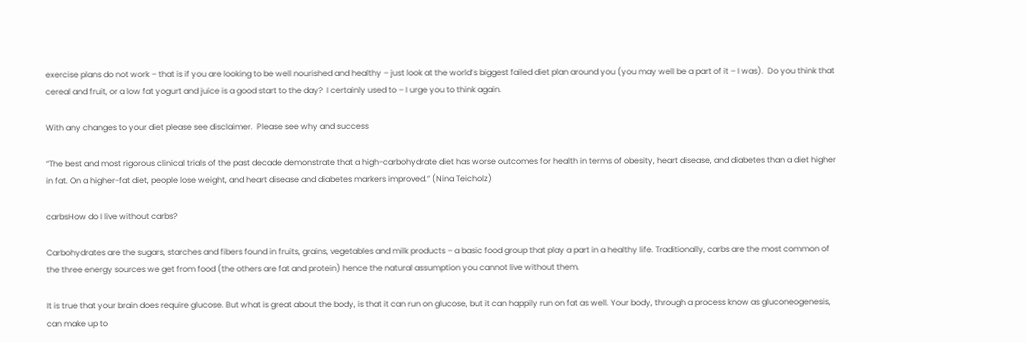exercise plans do not work – that is if you are looking to be well nourished and healthy – just look at the world’s biggest failed diet plan around you (you may well be a part of it – I was).  Do you think that cereal and fruit, or a low fat yogurt and juice is a good start to the day?  I certainly used to – I urge you to think again.

With any changes to your diet please see disclaimer.  Please see why and success

“The best and most rigorous clinical trials of the past decade demonstrate that a high-carbohydrate diet has worse outcomes for health in terms of obesity, heart disease, and diabetes than a diet higher in fat. On a higher-fat diet, people lose weight, and heart disease and diabetes markers improved.” (Nina Teicholz)

carbsHow do I live without carbs?

Carbohydrates are the sugars, starches and fibers found in fruits, grains, vegetables and milk products – a basic food group that play a part in a healthy life. Traditionally, carbs are the most common of the three energy sources we get from food (the others are fat and protein) hence the natural assumption you cannot live without them.

It is true that your brain does require glucose. But what is great about the body, is that it can run on glucose, but it can happily run on fat as well. Your body, through a process know as gluconeogenesis, can make up to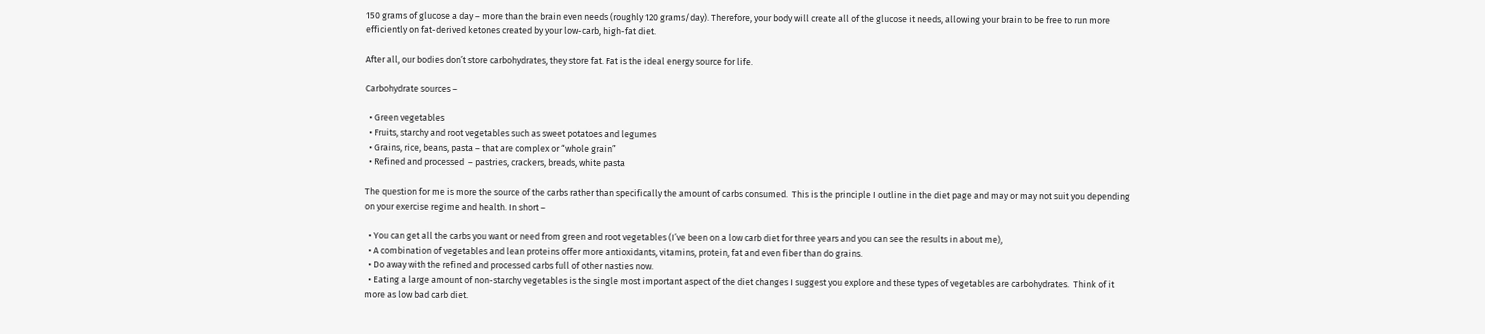150 grams of glucose a day – more than the brain even needs (roughly 120 grams/day). Therefore, your body will create all of the glucose it needs, allowing your brain to be free to run more efficiently on fat-derived ketones created by your low-carb, high-fat diet.

After all, our bodies don’t store carbohydrates, they store fat. Fat is the ideal energy source for life.

Carbohydrate sources –

  • Green vegetables
  • Fruits, starchy and root vegetables such as sweet potatoes and legumes
  • Grains, rice, beans, pasta – that are complex or “whole grain”
  • Refined and processed  – pastries, crackers, breads, white pasta

The question for me is more the source of the carbs rather than specifically the amount of carbs consumed.  This is the principle I outline in the diet page and may or may not suit you depending on your exercise regime and health. In short –

  • You can get all the carbs you want or need from green and root vegetables (I’ve been on a low carb diet for three years and you can see the results in about me),
  • A combination of vegetables and lean proteins offer more antioxidants, vitamins, protein, fat and even fiber than do grains.
  • Do away with the refined and processed carbs full of other nasties now.
  • Eating a large amount of non-starchy vegetables is the single most important aspect of the diet changes I suggest you explore and these types of vegetables are carbohydrates.  Think of it more as low bad carb diet.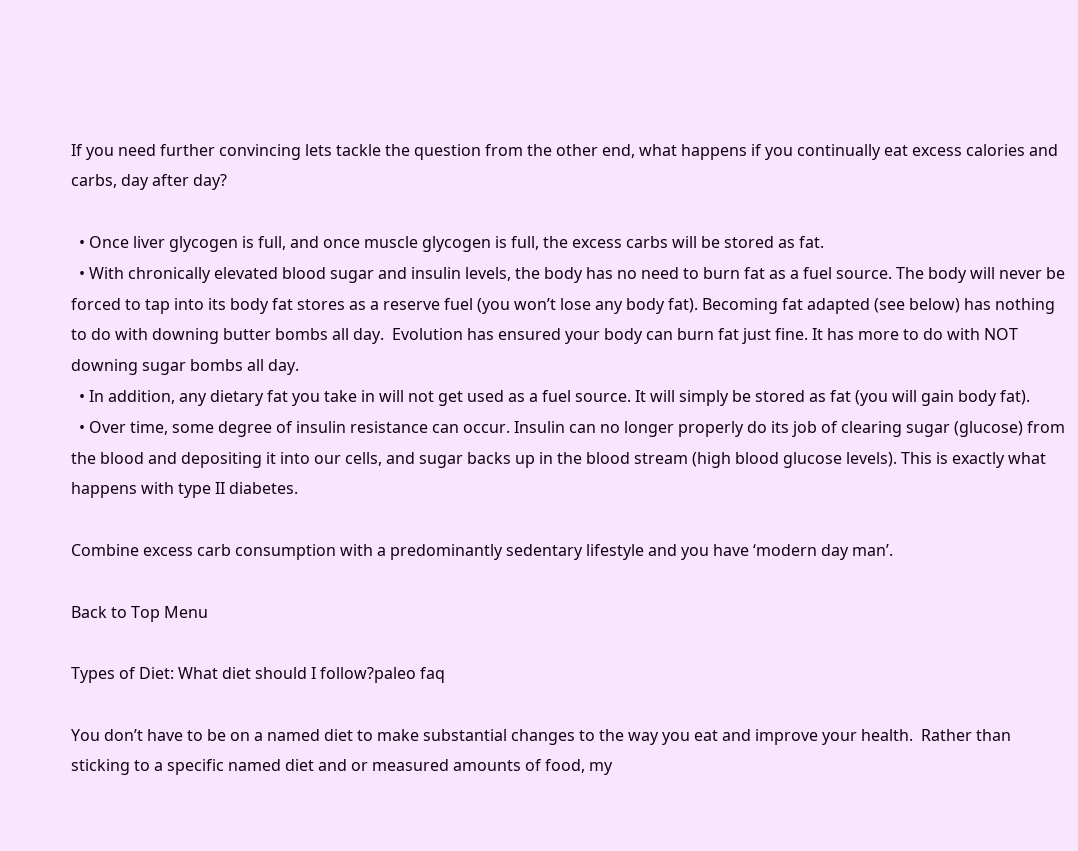If you need further convincing lets tackle the question from the other end, what happens if you continually eat excess calories and carbs, day after day?

  • Once liver glycogen is full, and once muscle glycogen is full, the excess carbs will be stored as fat.
  • With chronically elevated blood sugar and insulin levels, the body has no need to burn fat as a fuel source. The body will never be forced to tap into its body fat stores as a reserve fuel (you won’t lose any body fat). Becoming fat adapted (see below) has nothing to do with downing butter bombs all day.  Evolution has ensured your body can burn fat just fine. It has more to do with NOT downing sugar bombs all day.
  • In addition, any dietary fat you take in will not get used as a fuel source. It will simply be stored as fat (you will gain body fat).
  • Over time, some degree of insulin resistance can occur. Insulin can no longer properly do its job of clearing sugar (glucose) from the blood and depositing it into our cells, and sugar backs up in the blood stream (high blood glucose levels). This is exactly what happens with type II diabetes.

Combine excess carb consumption with a predominantly sedentary lifestyle and you have ‘modern day man’.

Back to Top Menu

Types of Diet: What diet should I follow?paleo faq

You don’t have to be on a named diet to make substantial changes to the way you eat and improve your health.  Rather than sticking to a specific named diet and or measured amounts of food, my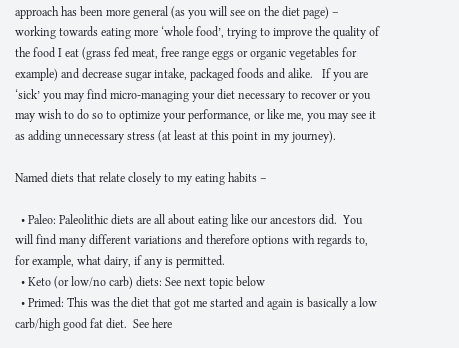approach has been more general (as you will see on the diet page) – working towards eating more ‘whole food’, trying to improve the quality of the food I eat (grass fed meat, free range eggs or organic vegetables for example) and decrease sugar intake, packaged foods and alike.   If you are ‘sick’ you may find micro-managing your diet necessary to recover or you may wish to do so to optimize your performance, or like me, you may see it as adding unnecessary stress (at least at this point in my journey).

Named diets that relate closely to my eating habits –

  • Paleo: Paleolithic diets are all about eating like our ancestors did.  You will find many different variations and therefore options with regards to, for example, what dairy, if any is permitted.
  • Keto (or low/no carb) diets: See next topic below
  • Primed: This was the diet that got me started and again is basically a low carb/high good fat diet.  See here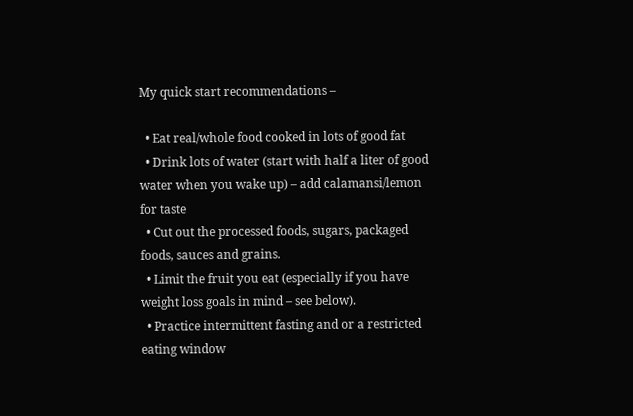My quick start recommendations –

  • Eat real/whole food cooked in lots of good fat
  • Drink lots of water (start with half a liter of good water when you wake up) – add calamansi/lemon for taste
  • Cut out the processed foods, sugars, packaged foods, sauces and grains.
  • Limit the fruit you eat (especially if you have weight loss goals in mind – see below).
  • Practice intermittent fasting and or a restricted eating window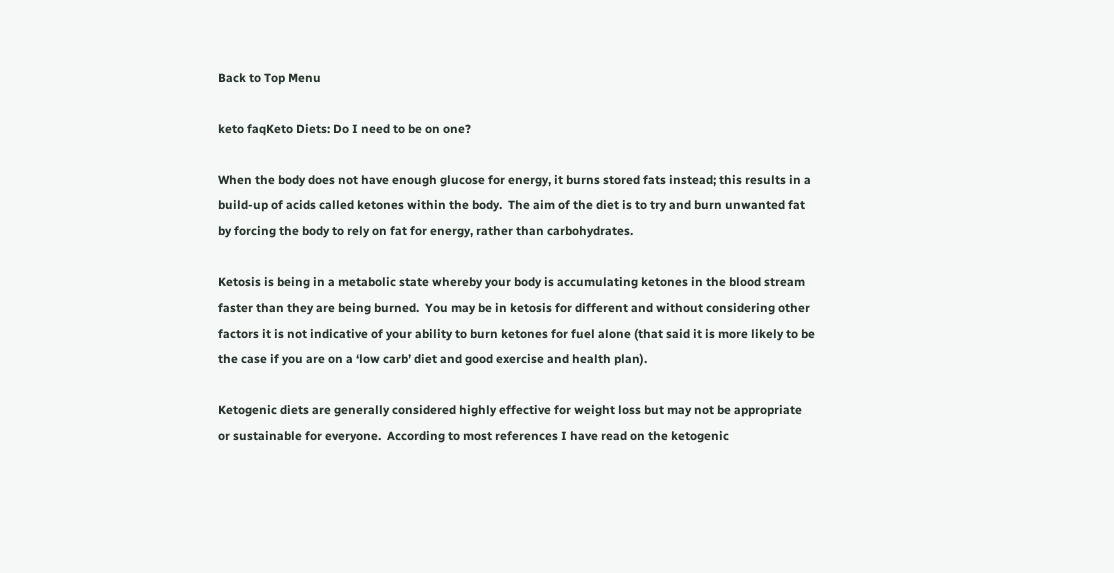Back to Top Menu

keto faqKeto Diets: Do I need to be on one?

When the body does not have enough glucose for energy, it burns stored fats instead; this results in a build-up of acids called ketones within the body.  The aim of the diet is to try and burn unwanted fat by forcing the body to rely on fat for energy, rather than carbohydrates.

Ketosis is being in a metabolic state whereby your body is accumulating ketones in the blood stream faster than they are being burned.  You may be in ketosis for different and without considering other factors it is not indicative of your ability to burn ketones for fuel alone (that said it is more likely to be the case if you are on a ‘low carb’ diet and good exercise and health plan).

Ketogenic diets are generally considered highly effective for weight loss but may not be appropriate or sustainable for everyone.  According to most references I have read on the ketogenic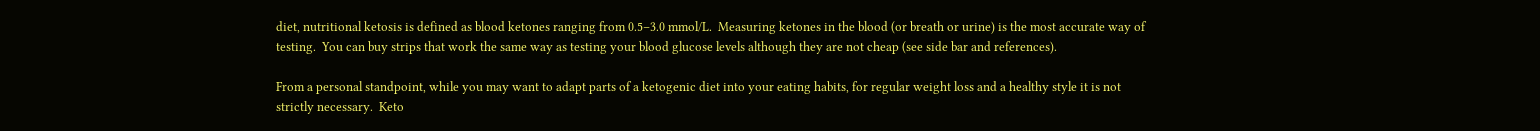diet, nutritional ketosis is defined as blood ketones ranging from 0.5–3.0 mmol/L.  Measuring ketones in the blood (or breath or urine) is the most accurate way of testing.  You can buy strips that work the same way as testing your blood glucose levels although they are not cheap (see side bar and references).

From a personal standpoint, while you may want to adapt parts of a ketogenic diet into your eating habits, for regular weight loss and a healthy style it is not strictly necessary.  Keto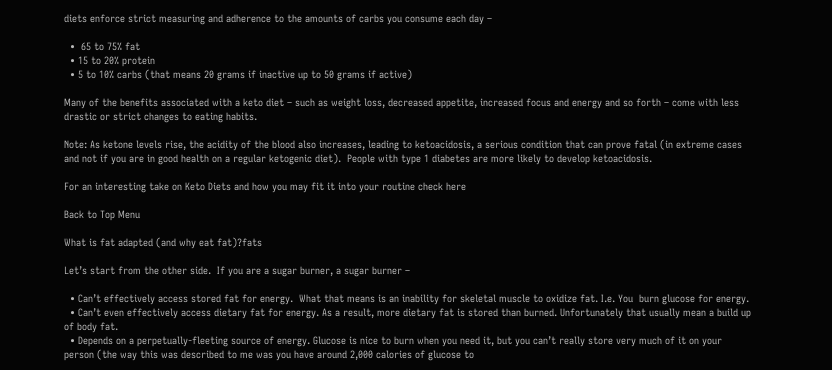diets enforce strict measuring and adherence to the amounts of carbs you consume each day –

  •  65 to 75% fat
  • 15 to 20% protein
  • 5 to 10% carbs (that means 20 grams if inactive up to 50 grams if active)

Many of the benefits associated with a keto diet – such as weight loss, decreased appetite, increased focus and energy and so forth – come with less drastic or strict changes to eating habits.

Note: As ketone levels rise, the acidity of the blood also increases, leading to ketoacidosis, a serious condition that can prove fatal (in extreme cases and not if you are in good health on a regular ketogenic diet).  People with type 1 diabetes are more likely to develop ketoacidosis.

For an interesting take on Keto Diets and how you may fit it into your routine check here

Back to Top Menu

What is fat adapted (and why eat fat)?fats

Let’s start from the other side.  If you are a sugar burner, a sugar burner –

  • Can’t effectively access stored fat for energy.  What that means is an inability for skeletal muscle to oxidize fat. I.e. You  burn glucose for energy.
  • Can’t even effectively access dietary fat for energy. As a result, more dietary fat is stored than burned. Unfortunately that usually mean a build up of body fat.
  • Depends on a perpetually-fleeting source of energy. Glucose is nice to burn when you need it, but you can’t really store very much of it on your person (the way this was described to me was you have around 2,000 calories of glucose to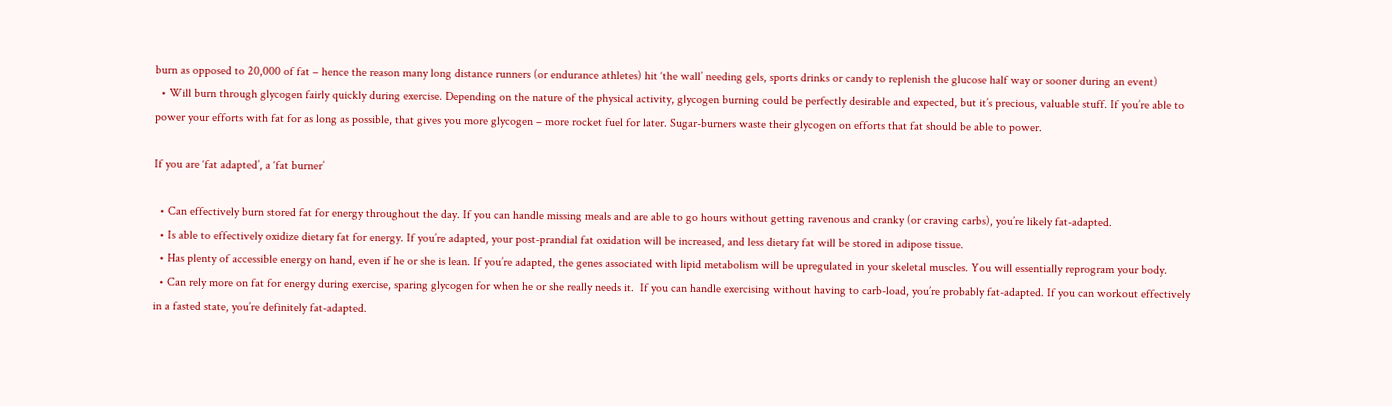burn as opposed to 20,000 of fat – hence the reason many long distance runners (or endurance athletes) hit ‘the wall’ needing gels, sports drinks or candy to replenish the glucose half way or sooner during an event)
  • Will burn through glycogen fairly quickly during exercise. Depending on the nature of the physical activity, glycogen burning could be perfectly desirable and expected, but it’s precious, valuable stuff. If you’re able to power your efforts with fat for as long as possible, that gives you more glycogen – more rocket fuel for later. Sugar-burners waste their glycogen on efforts that fat should be able to power.

If you are ‘fat adapted’, a ‘fat burner’

  • Can effectively burn stored fat for energy throughout the day. If you can handle missing meals and are able to go hours without getting ravenous and cranky (or craving carbs), you’re likely fat-adapted.
  • Is able to effectively oxidize dietary fat for energy. If you’re adapted, your post-prandial fat oxidation will be increased, and less dietary fat will be stored in adipose tissue.
  • Has plenty of accessible energy on hand, even if he or she is lean. If you’re adapted, the genes associated with lipid metabolism will be upregulated in your skeletal muscles. You will essentially reprogram your body.
  • Can rely more on fat for energy during exercise, sparing glycogen for when he or she really needs it.  If you can handle exercising without having to carb-load, you’re probably fat-adapted. If you can workout effectively in a fasted state, you’re definitely fat-adapted.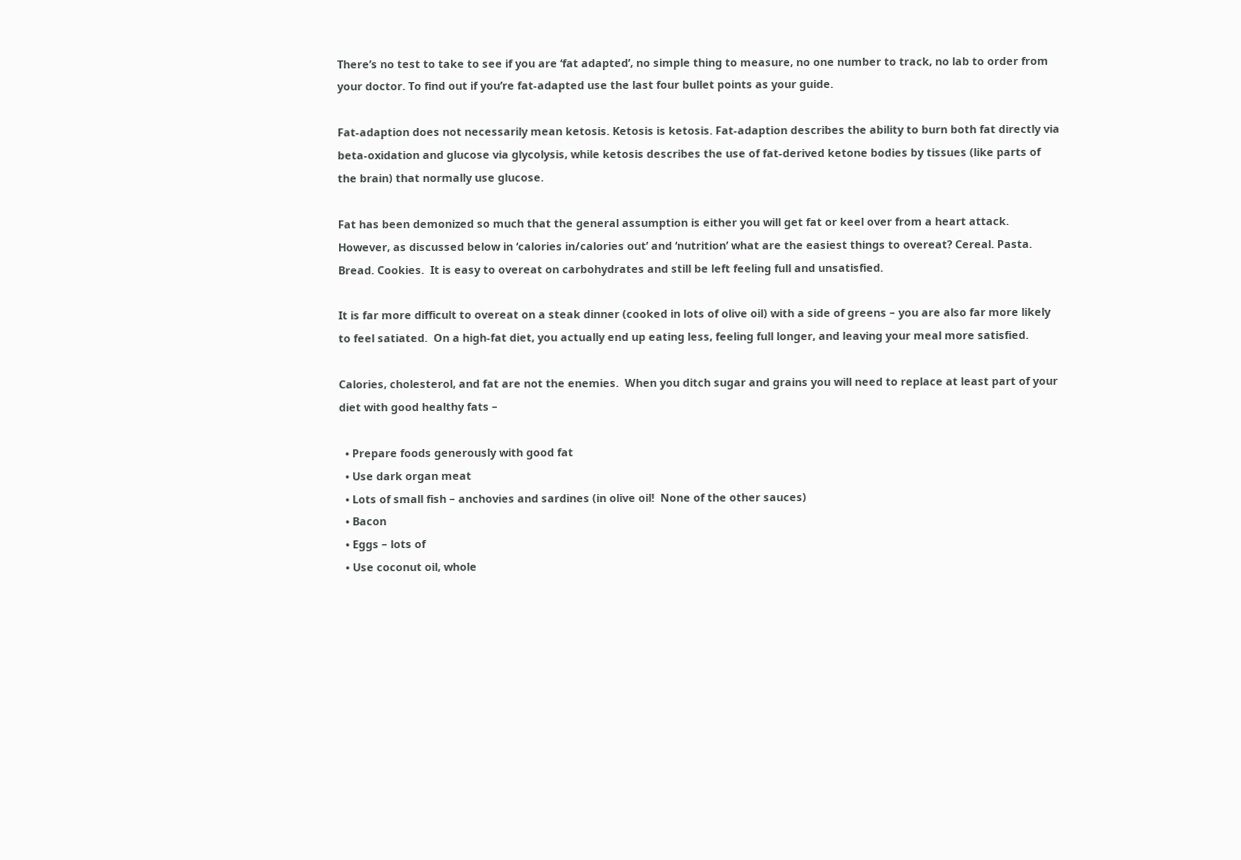There’s no test to take to see if you are ‘fat adapted’, no simple thing to measure, no one number to track, no lab to order from your doctor. To find out if you’re fat-adapted use the last four bullet points as your guide.

Fat-adaption does not necessarily mean ketosis. Ketosis is ketosis. Fat-adaption describes the ability to burn both fat directly via beta-oxidation and glucose via glycolysis, while ketosis describes the use of fat-derived ketone bodies by tissues (like parts of the brain) that normally use glucose.

Fat has been demonized so much that the general assumption is either you will get fat or keel over from a heart attack.  However, as discussed below in ‘calories in/calories out’ and ‘nutrition’ what are the easiest things to overeat? Cereal. Pasta. Bread. Cookies.  It is easy to overeat on carbohydrates and still be left feeling full and unsatisfied.

It is far more difficult to overeat on a steak dinner (cooked in lots of olive oil) with a side of greens – you are also far more likely to feel satiated.  On a high-fat diet, you actually end up eating less, feeling full longer, and leaving your meal more satisfied.

Calories, cholesterol, and fat are not the enemies.  When you ditch sugar and grains you will need to replace at least part of your diet with good healthy fats –

  • Prepare foods generously with good fat
  • Use dark organ meat
  • Lots of small fish – anchovies and sardines (in olive oil!  None of the other sauces)
  • Bacon
  • Eggs – lots of
  • Use coconut oil, whole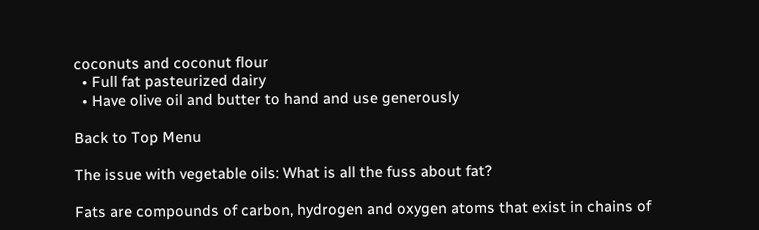coconuts and coconut flour
  • Full fat pasteurized dairy
  • Have olive oil and butter to hand and use generously

Back to Top Menu

The issue with vegetable oils: What is all the fuss about fat?

Fats are compounds of carbon, hydrogen and oxygen atoms that exist in chains of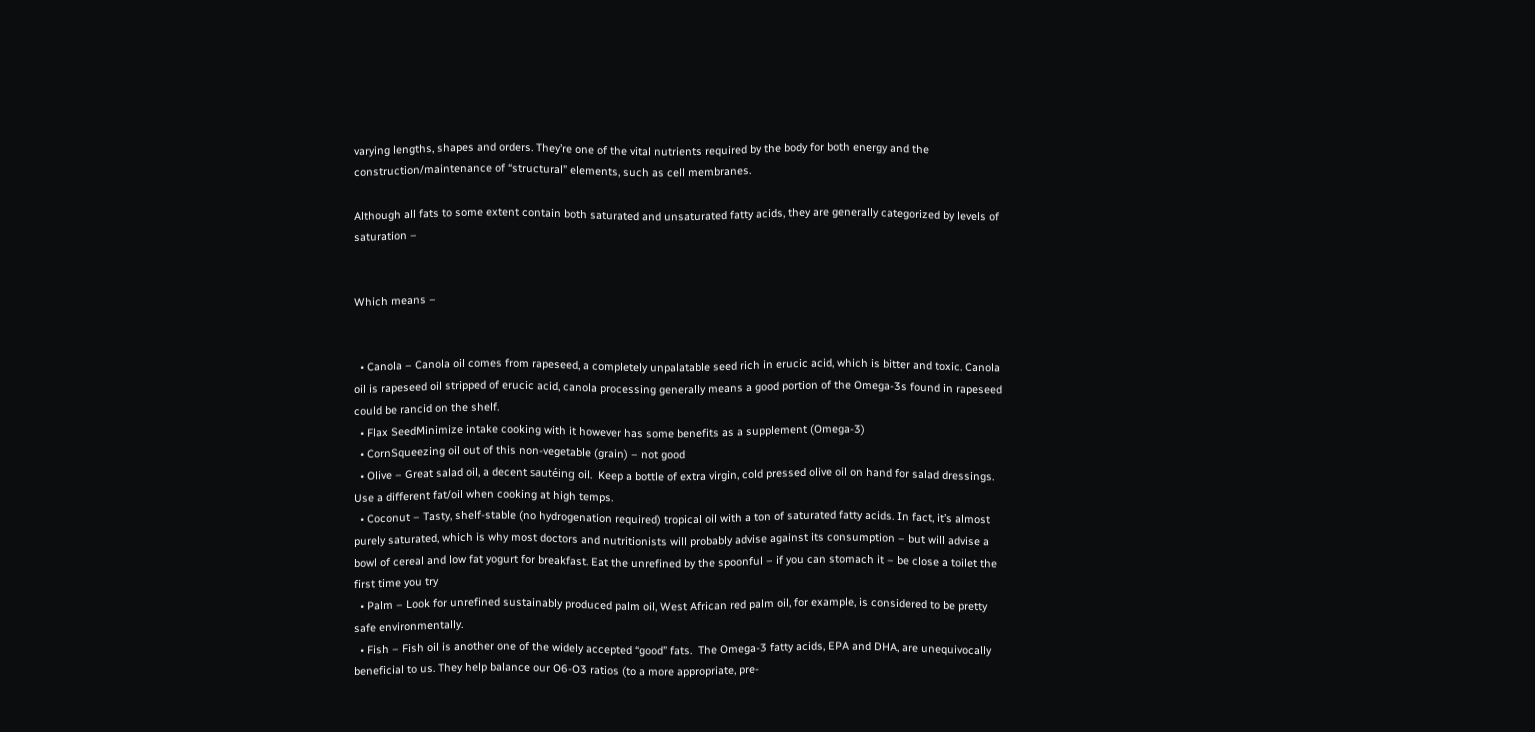varying lengths, shapes and orders. They’re one of the vital nutrients required by the body for both energy and the construction/maintenance of “structural” elements, such as cell membranes.

Although all fats to some extent contain both saturated and unsaturated fatty acids, they are generally categorized by levels of saturation –


Which means –


  • Canola – Canola oil comes from rapeseed, a completely unpalatable seed rich in erucic acid, which is bitter and toxic. Canola oil is rapeseed oil stripped of erucic acid, canola processing generally means a good portion of the Omega-3s found in rapeseed could be rancid on the shelf.
  • Flax SeedMinimize intake cooking with it however has some benefits as a supplement (Omega-3)
  • CornSqueezing oil out of this non-vegetable (grain) – not good
  • Olive – Great salad oil, a decent sautéing oil.  Keep a bottle of extra virgin, cold pressed olive oil on hand for salad dressings. Use a different fat/oil when cooking at high temps.
  • Coconut – Tasty, shelf-stable (no hydrogenation required) tropical oil with a ton of saturated fatty acids. In fact, it’s almost purely saturated, which is why most doctors and nutritionists will probably advise against its consumption – but will advise a bowl of cereal and low fat yogurt for breakfast. Eat the unrefined by the spoonful – if you can stomach it – be close a toilet the first time you try
  • Palm – Look for unrefined sustainably produced palm oil, West African red palm oil, for example, is considered to be pretty safe environmentally.
  • Fish – Fish oil is another one of the widely accepted “good” fats.  The Omega-3 fatty acids, EPA and DHA, are unequivocally beneficial to us. They help balance our O6-O3 ratios (to a more appropriate, pre-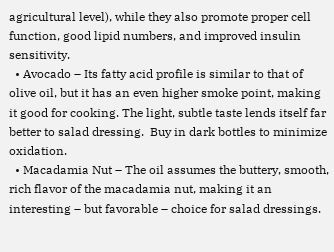agricultural level), while they also promote proper cell function, good lipid numbers, and improved insulin sensitivity.
  • Avocado – Its fatty acid profile is similar to that of olive oil, but it has an even higher smoke point, making it good for cooking. The light, subtle taste lends itself far better to salad dressing.  Buy in dark bottles to minimize oxidation.
  • Macadamia Nut – The oil assumes the buttery, smooth, rich flavor of the macadamia nut, making it an interesting – but favorable – choice for salad dressings.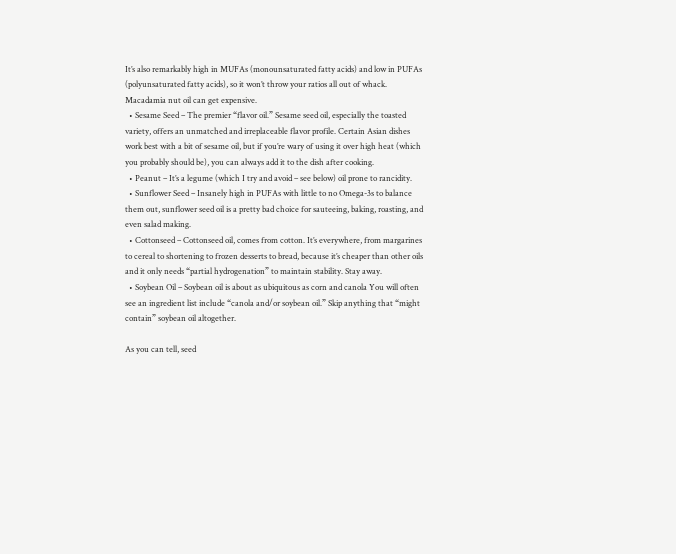It’s also remarkably high in MUFAs (monounsaturated fatty acids) and low in PUFAs (polyunsaturated fatty acids), so it won’t throw your ratios all out of whack. Macadamia nut oil can get expensive.
  • Sesame Seed – The premier “flavor oil.” Sesame seed oil, especially the toasted variety, offers an unmatched and irreplaceable flavor profile. Certain Asian dishes work best with a bit of sesame oil, but if you’re wary of using it over high heat (which you probably should be), you can always add it to the dish after cooking.
  • Peanut – It’s a legume (which I try and avoid – see below) oil prone to rancidity.
  • Sunflower Seed – Insanely high in PUFAs with little to no Omega-3s to balance them out, sunflower seed oil is a pretty bad choice for sauteeing, baking, roasting, and even salad making.
  • Cottonseed – Cottonseed oil, comes from cotton. It’s everywhere, from margarines to cereal to shortening to frozen desserts to bread, because it’s cheaper than other oils and it only needs “partial hydrogenation” to maintain stability. Stay away.
  • Soybean Oil – Soybean oil is about as ubiquitous as corn and canola You will often see an ingredient list include “canola and/or soybean oil.” Skip anything that “might contain” soybean oil altogether.

As you can tell, seed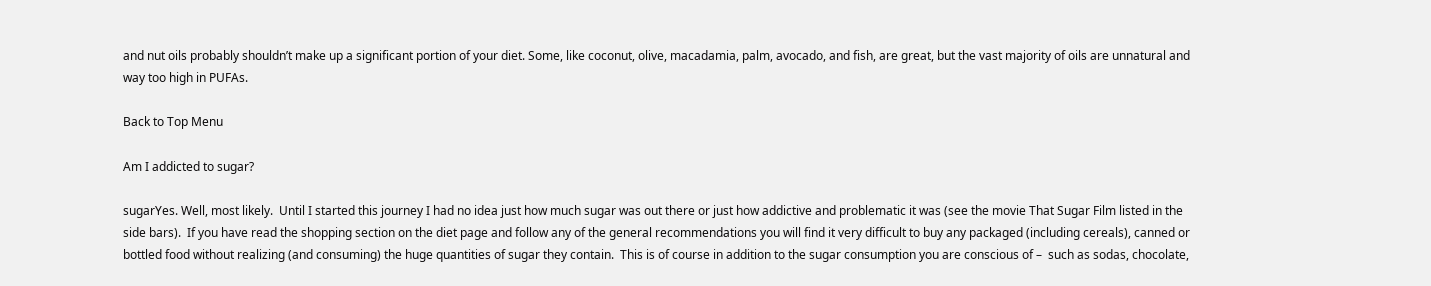and nut oils probably shouldn’t make up a significant portion of your diet. Some, like coconut, olive, macadamia, palm, avocado, and fish, are great, but the vast majority of oils are unnatural and way too high in PUFAs.

Back to Top Menu

Am I addicted to sugar?

sugarYes. Well, most likely.  Until I started this journey I had no idea just how much sugar was out there or just how addictive and problematic it was (see the movie That Sugar Film listed in the side bars).  If you have read the shopping section on the diet page and follow any of the general recommendations you will find it very difficult to buy any packaged (including cereals), canned or bottled food without realizing (and consuming) the huge quantities of sugar they contain.  This is of course in addition to the sugar consumption you are conscious of –  such as sodas, chocolate,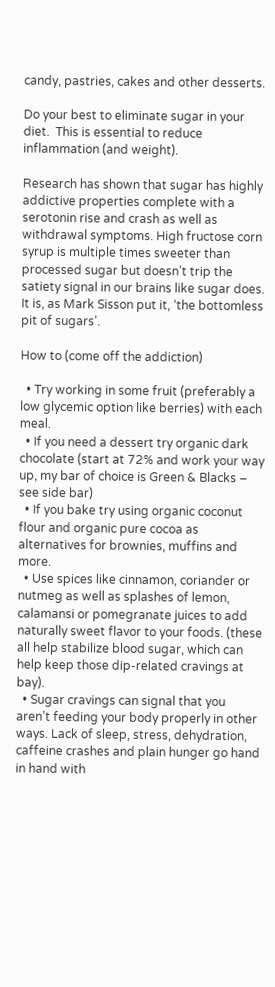candy, pastries, cakes and other desserts.

Do your best to eliminate sugar in your diet.  This is essential to reduce inflammation (and weight).

Research has shown that sugar has highly addictive properties complete with a serotonin rise and crash as well as withdrawal symptoms. High fructose corn syrup is multiple times sweeter than processed sugar but doesn’t trip the satiety signal in our brains like sugar does. It is, as Mark Sisson put it, ‘the bottomless pit of sugars’.

How to (come off the addiction)

  • Try working in some fruit (preferably a low glycemic option like berries) with each meal.
  • If you need a dessert try organic dark chocolate (start at 72% and work your way up, my bar of choice is Green & Blacks – see side bar)
  • If you bake try using organic coconut flour and organic pure cocoa as alternatives for brownies, muffins and more.
  • Use spices like cinnamon, coriander or nutmeg as well as splashes of lemon, calamansi or pomegranate juices to add naturally sweet flavor to your foods. (these all help stabilize blood sugar, which can help keep those dip-related cravings at bay).
  • Sugar cravings can signal that you aren’t feeding your body properly in other ways. Lack of sleep, stress, dehydration, caffeine crashes and plain hunger go hand in hand with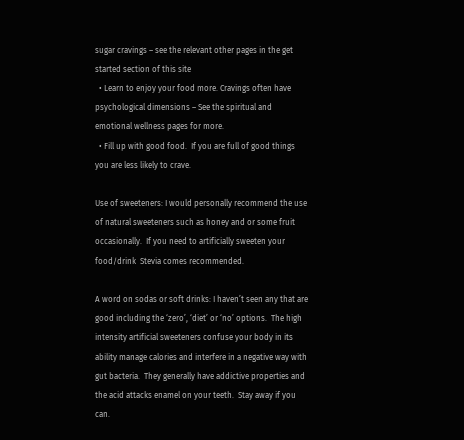sugar cravings – see the relevant other pages in the get started section of this site
  • Learn to enjoy your food more. Cravings often have psychological dimensions – See the spiritual and emotional wellness pages for more.
  • Fill up with good food.  If you are full of good things you are less likely to crave.

Use of sweeteners: I would personally recommend the use of natural sweeteners such as honey and or some fruit occasionally.  If you need to artificially sweeten your food/drink  Stevia comes recommended.

A word on sodas or soft drinks: I haven’t seen any that are good including the ‘zero’, ‘diet’ or ‘no’ options.  The high intensity artificial sweeteners confuse your body in its ability manage calories and interfere in a negative way with gut bacteria.  They generally have addictive properties and the acid attacks enamel on your teeth.  Stay away if you can.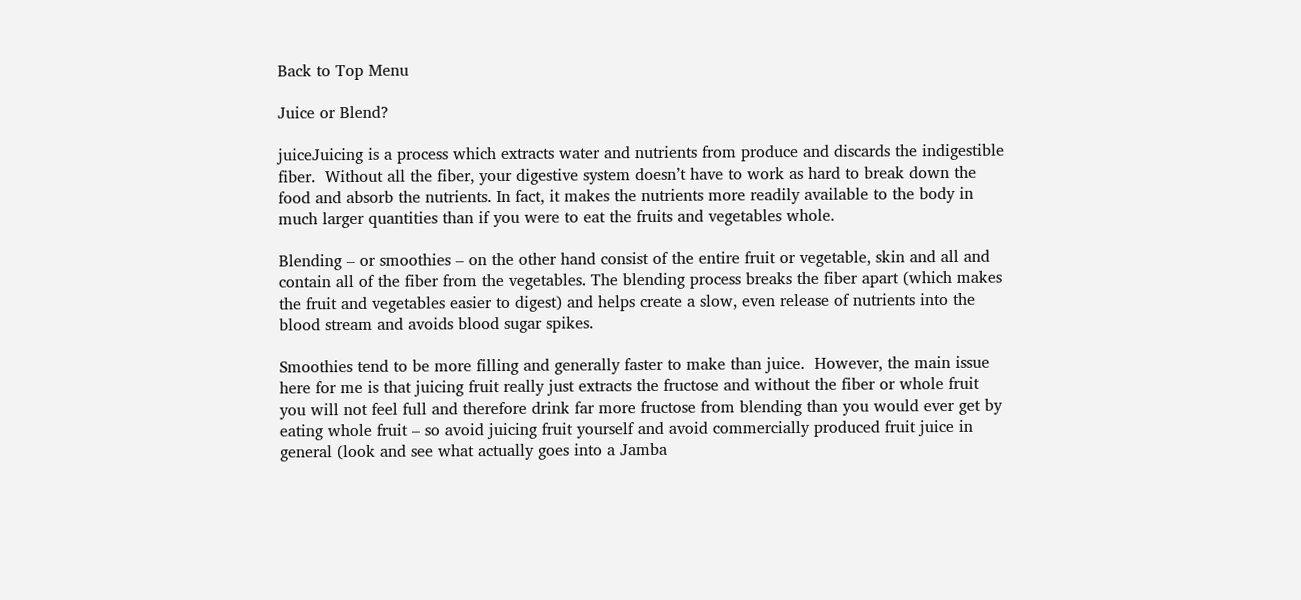Back to Top Menu

Juice or Blend?

juiceJuicing is a process which extracts water and nutrients from produce and discards the indigestible fiber.  Without all the fiber, your digestive system doesn’t have to work as hard to break down the food and absorb the nutrients. In fact, it makes the nutrients more readily available to the body in much larger quantities than if you were to eat the fruits and vegetables whole.

Blending – or smoothies – on the other hand consist of the entire fruit or vegetable, skin and all and contain all of the fiber from the vegetables. The blending process breaks the fiber apart (which makes the fruit and vegetables easier to digest) and helps create a slow, even release of nutrients into the blood stream and avoids blood sugar spikes.

Smoothies tend to be more filling and generally faster to make than juice.  However, the main issue here for me is that juicing fruit really just extracts the fructose and without the fiber or whole fruit you will not feel full and therefore drink far more fructose from blending than you would ever get by eating whole fruit – so avoid juicing fruit yourself and avoid commercially produced fruit juice in general (look and see what actually goes into a Jamba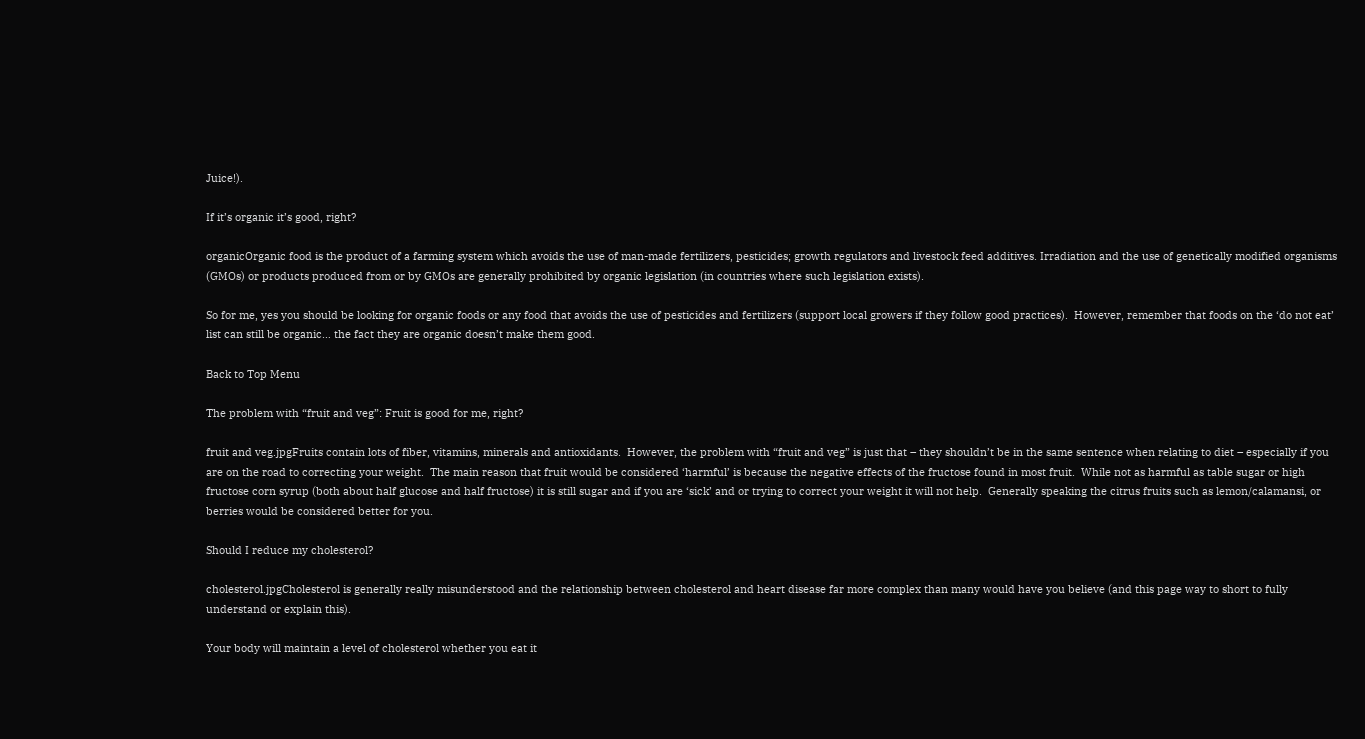Juice!).

If it’s organic it’s good, right?

organicOrganic food is the product of a farming system which avoids the use of man-made fertilizers, pesticides; growth regulators and livestock feed additives. Irradiation and the use of genetically modified organisms (GMOs) or products produced from or by GMOs are generally prohibited by organic legislation (in countries where such legislation exists).

So for me, yes you should be looking for organic foods or any food that avoids the use of pesticides and fertilizers (support local growers if they follow good practices).  However, remember that foods on the ‘do not eat’ list can still be organic… the fact they are organic doesn’t make them good.

Back to Top Menu

The problem with “fruit and veg”: Fruit is good for me, right?

fruit and veg.jpgFruits contain lots of fiber, vitamins, minerals and antioxidants.  However, the problem with “fruit and veg” is just that – they shouldn’t be in the same sentence when relating to diet – especially if you are on the road to correcting your weight.  The main reason that fruit would be considered ‘harmful’ is because the negative effects of the fructose found in most fruit.  While not as harmful as table sugar or high fructose corn syrup (both about half glucose and half fructose) it is still sugar and if you are ‘sick’ and or trying to correct your weight it will not help.  Generally speaking the citrus fruits such as lemon/calamansi, or berries would be considered better for you.

Should I reduce my cholesterol?

cholesterol.jpgCholesterol is generally really misunderstood and the relationship between cholesterol and heart disease far more complex than many would have you believe (and this page way to short to fully understand or explain this).

Your body will maintain a level of cholesterol whether you eat it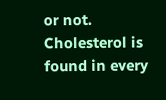or not.  Cholesterol is found in every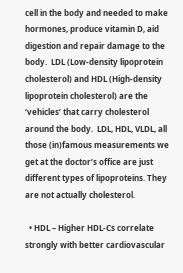cell in the body and needed to make hormones, produce vitamin D, aid digestion and repair damage to the body.  LDL (Low-density lipoprotein cholesterol) and HDL (High-density lipoprotein cholesterol) are the ‘vehicles’ that carry cholesterol around the body.  LDL, HDL, VLDL, all those (in)famous measurements we get at the doctor’s office are just different types of lipoproteins. They are not actually cholesterol.

  • HDL – Higher HDL-Cs correlate strongly with better cardiovascular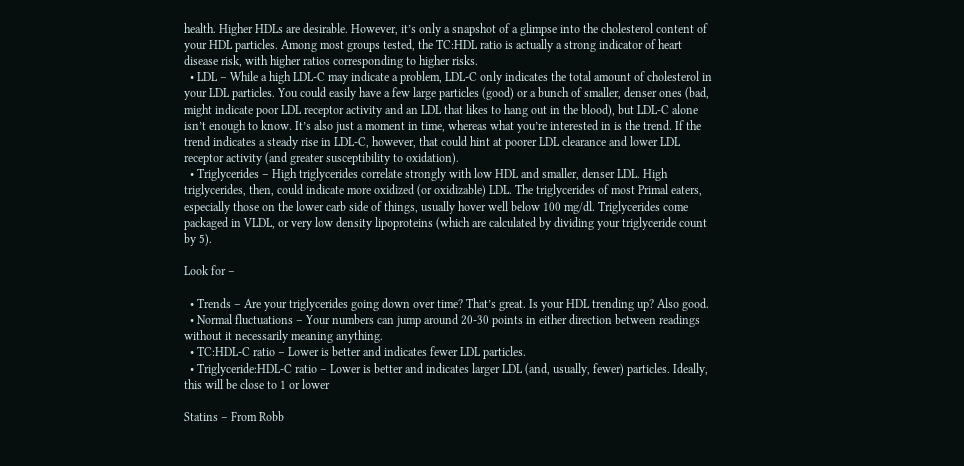health. Higher HDLs are desirable. However, it’s only a snapshot of a glimpse into the cholesterol content of your HDL particles. Among most groups tested, the TC:HDL ratio is actually a strong indicator of heart disease risk, with higher ratios corresponding to higher risks.
  • LDL – While a high LDL-C may indicate a problem, LDL-C only indicates the total amount of cholesterol in your LDL particles. You could easily have a few large particles (good) or a bunch of smaller, denser ones (bad, might indicate poor LDL receptor activity and an LDL that likes to hang out in the blood), but LDL-C alone isn’t enough to know. It’s also just a moment in time, whereas what you’re interested in is the trend. If the trend indicates a steady rise in LDL-C, however, that could hint at poorer LDL clearance and lower LDL receptor activity (and greater susceptibility to oxidation).
  • Triglycerides – High triglycerides correlate strongly with low HDL and smaller, denser LDL. High triglycerides, then, could indicate more oxidized (or oxidizable) LDL. The triglycerides of most Primal eaters, especially those on the lower carb side of things, usually hover well below 100 mg/dl. Triglycerides come packaged in VLDL, or very low density lipoproteins (which are calculated by dividing your triglyceride count by 5).

Look for –

  • Trends – Are your triglycerides going down over time? That’s great. Is your HDL trending up? Also good.
  • Normal fluctuations – Your numbers can jump around 20-30 points in either direction between readings without it necessarily meaning anything.
  • TC:HDL-C ratio – Lower is better and indicates fewer LDL particles.
  • Triglyceride:HDL-C ratio – Lower is better and indicates larger LDL (and, usually, fewer) particles. Ideally, this will be close to 1 or lower

Statins – From Robb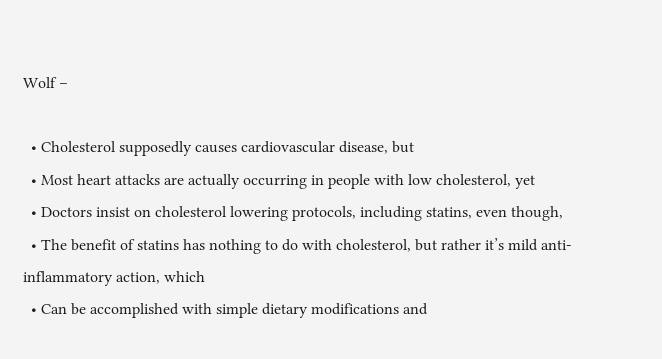Wolf –

  • Cholesterol supposedly causes cardiovascular disease, but
  • Most heart attacks are actually occurring in people with low cholesterol, yet
  • Doctors insist on cholesterol lowering protocols, including statins, even though,
  • The benefit of statins has nothing to do with cholesterol, but rather it’s mild anti-inflammatory action, which
  • Can be accomplished with simple dietary modifications and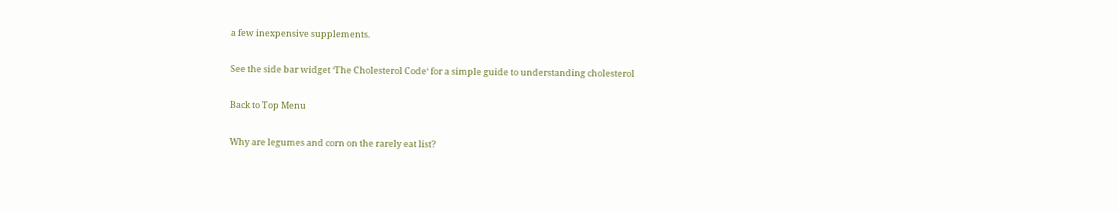a few inexpensive supplements.

See the side bar widget ‘The Cholesterol Code‘ for a simple guide to understanding cholesterol

Back to Top Menu

Why are legumes and corn on the rarely eat list?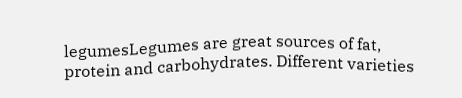legumesLegumes are great sources of fat, protein and carbohydrates. Different varieties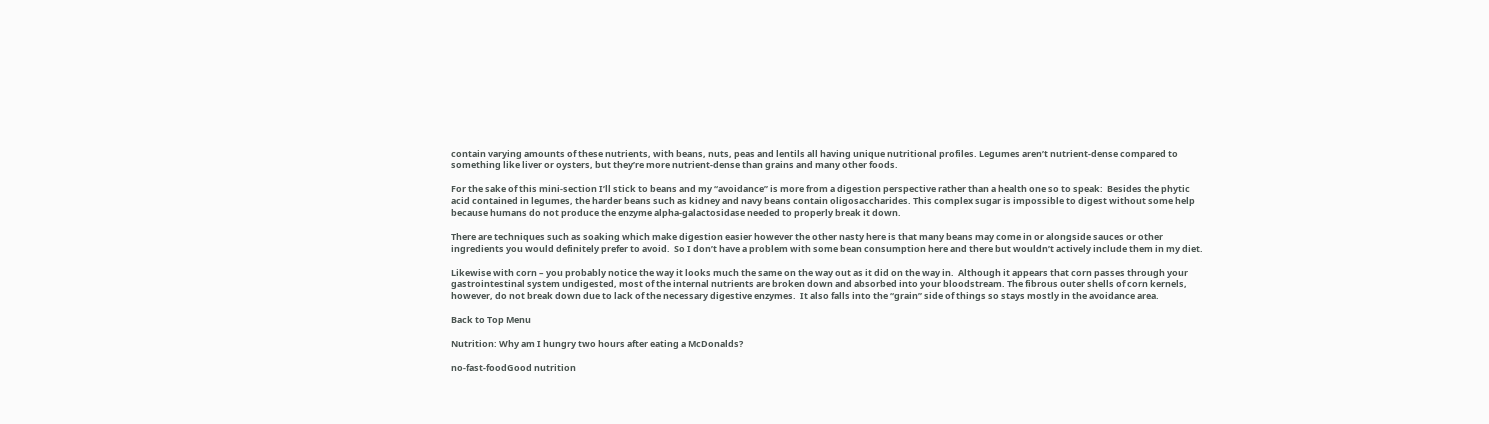contain varying amounts of these nutrients, with beans, nuts, peas and lentils all having unique nutritional profiles. Legumes aren’t nutrient-dense compared to something like liver or oysters, but they’re more nutrient-dense than grains and many other foods.

For the sake of this mini-section I’ll stick to beans and my “avoidance” is more from a digestion perspective rather than a health one so to speak:  Besides the phytic acid contained in legumes, the harder beans such as kidney and navy beans contain oligosaccharides. This complex sugar is impossible to digest without some help because humans do not produce the enzyme alpha-galactosidase needed to properly break it down.

There are techniques such as soaking which make digestion easier however the other nasty here is that many beans may come in or alongside sauces or other ingredients you would definitely prefer to avoid.  So I don’t have a problem with some bean consumption here and there but wouldn’t actively include them in my diet.

Likewise with corn – you probably notice the way it looks much the same on the way out as it did on the way in.  Although it appears that corn passes through your gastrointestinal system undigested, most of the internal nutrients are broken down and absorbed into your bloodstream. The fibrous outer shells of corn kernels, however, do not break down due to lack of the necessary digestive enzymes.  It also falls into the “grain” side of things so stays mostly in the avoidance area.

Back to Top Menu

Nutrition: Why am I hungry two hours after eating a McDonalds?

no-fast-foodGood nutrition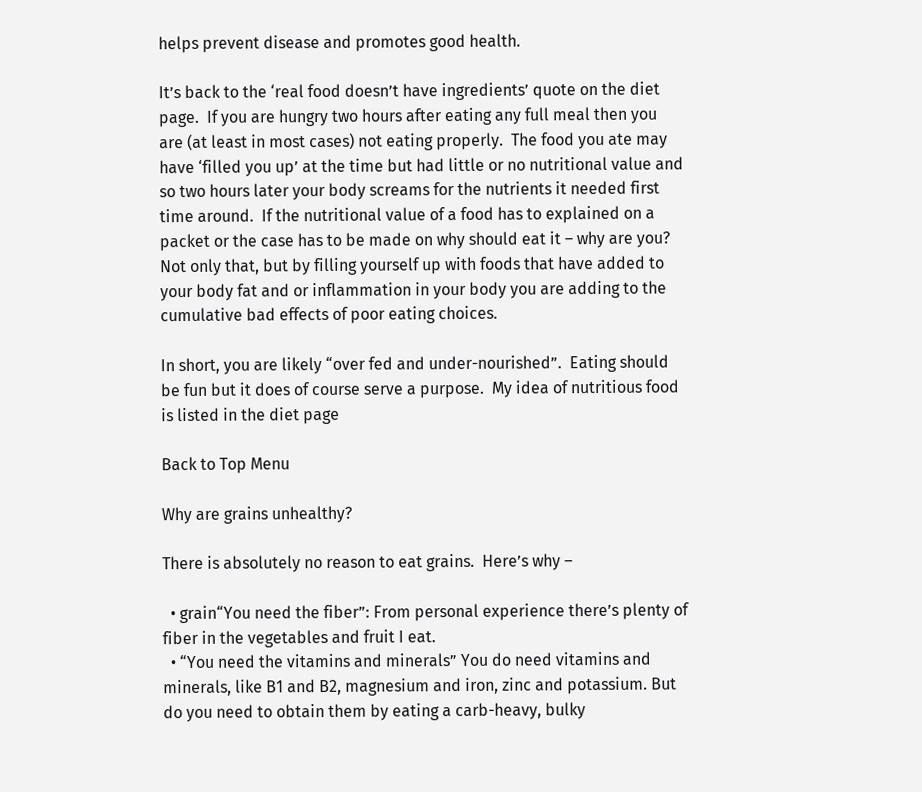helps prevent disease and promotes good health.

It’s back to the ‘real food doesn’t have ingredients’ quote on the diet page.  If you are hungry two hours after eating any full meal then you are (at least in most cases) not eating properly.  The food you ate may have ‘filled you up’ at the time but had little or no nutritional value and so two hours later your body screams for the nutrients it needed first time around.  If the nutritional value of a food has to explained on a packet or the case has to be made on why should eat it – why are you?  Not only that, but by filling yourself up with foods that have added to your body fat and or inflammation in your body you are adding to the cumulative bad effects of poor eating choices.

In short, you are likely “over fed and under-nourished”.  Eating should be fun but it does of course serve a purpose.  My idea of nutritious food is listed in the diet page

Back to Top Menu

Why are grains unhealthy?

There is absolutely no reason to eat grains.  Here’s why –

  • grain“You need the fiber”: From personal experience there’s plenty of fiber in the vegetables and fruit I eat.
  • “You need the vitamins and minerals” You do need vitamins and minerals, like B1 and B2, magnesium and iron, zinc and potassium. But do you need to obtain them by eating a carb-heavy, bulky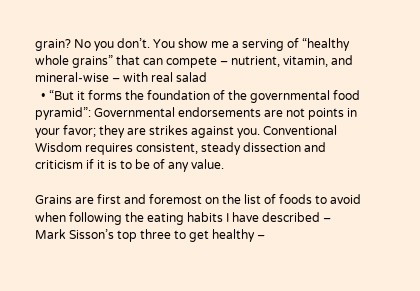grain? No you don’t. You show me a serving of “healthy whole grains” that can compete – nutrient, vitamin, and mineral-wise – with real salad
  • “But it forms the foundation of the governmental food pyramid”: Governmental endorsements are not points in your favor; they are strikes against you. Conventional Wisdom requires consistent, steady dissection and criticism if it is to be of any value.

Grains are first and foremost on the list of foods to avoid when following the eating habits I have described – Mark Sisson’s top three to get healthy –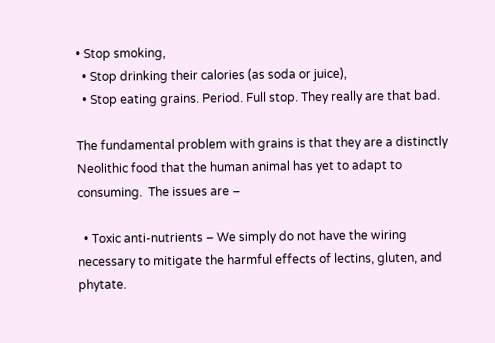• Stop smoking,
  • Stop drinking their calories (as soda or juice),
  • Stop eating grains. Period. Full stop. They really are that bad.

The fundamental problem with grains is that they are a distinctly Neolithic food that the human animal has yet to adapt to consuming.  The issues are –

  • Toxic anti-nutrients – We simply do not have the wiring necessary to mitigate the harmful effects of lectins, gluten, and phytate.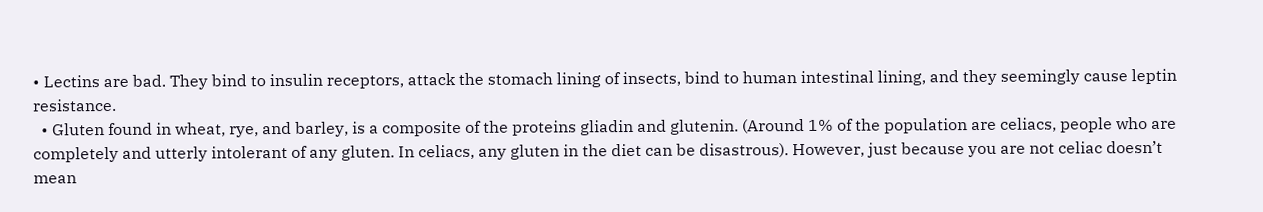• Lectins are bad. They bind to insulin receptors, attack the stomach lining of insects, bind to human intestinal lining, and they seemingly cause leptin resistance.
  • Gluten found in wheat, rye, and barley, is a composite of the proteins gliadin and glutenin. (Around 1% of the population are celiacs, people who are completely and utterly intolerant of any gluten. In celiacs, any gluten in the diet can be disastrous). However, just because you are not celiac doesn’t mean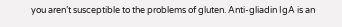you aren’t susceptible to the problems of gluten. Anti-gliadin IgA is an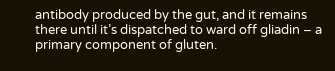antibody produced by the gut, and it remains there until it’s dispatched to ward off gliadin – a primary component of gluten.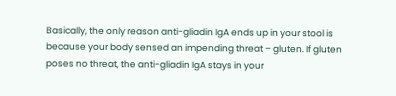Basically, the only reason anti-gliadin IgA ends up in your stool is because your body sensed an impending threat – gluten. If gluten poses no threat, the anti-gliadin IgA stays in your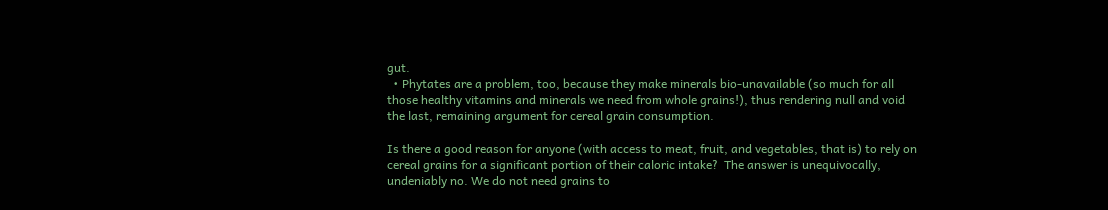gut.
  • Phytates are a problem, too, because they make minerals bio-unavailable (so much for all those healthy vitamins and minerals we need from whole grains!), thus rendering null and void the last, remaining argument for cereal grain consumption.

Is there a good reason for anyone (with access to meat, fruit, and vegetables, that is) to rely on cereal grains for a significant portion of their caloric intake?  The answer is unequivocally, undeniably no. We do not need grains to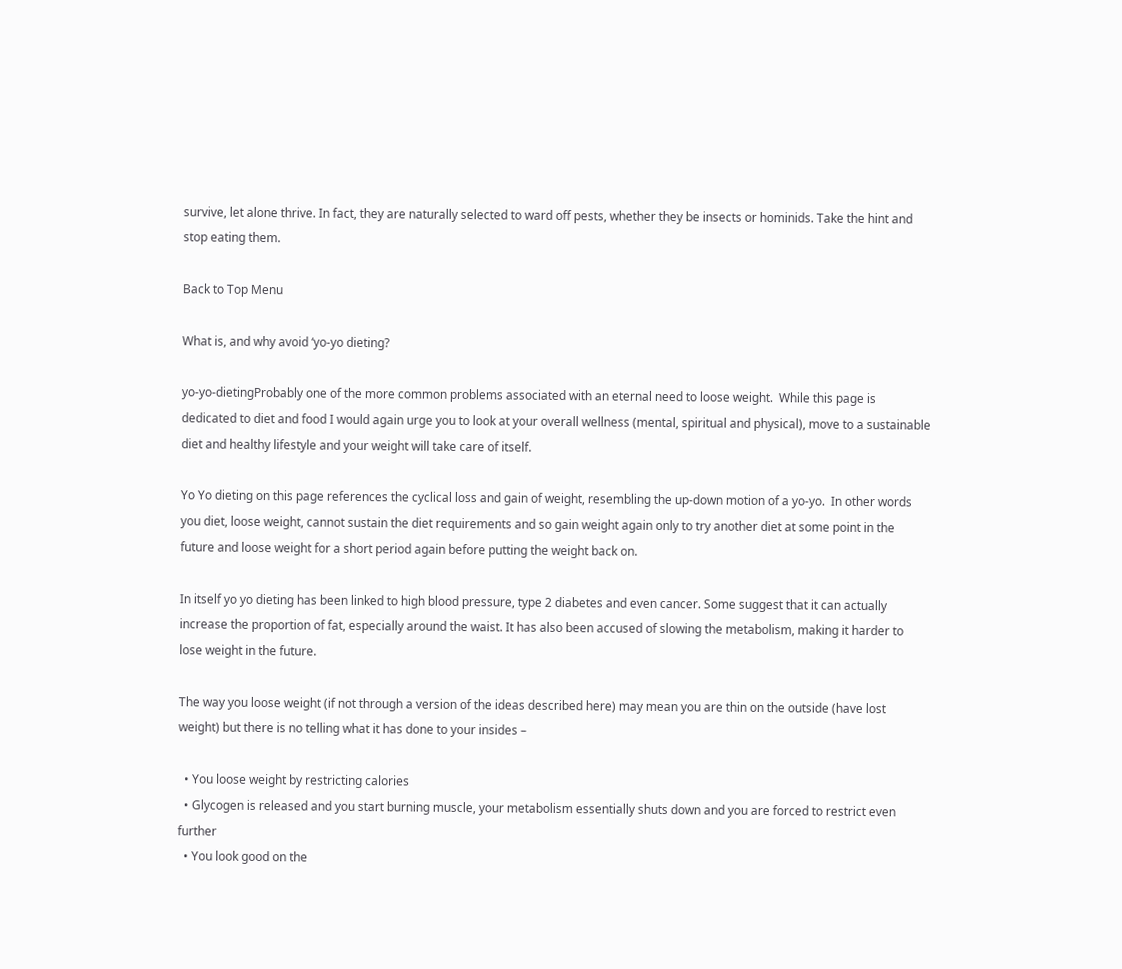survive, let alone thrive. In fact, they are naturally selected to ward off pests, whether they be insects or hominids. Take the hint and stop eating them.

Back to Top Menu

What is, and why avoid ‘yo-yo dieting?

yo-yo-dietingProbably one of the more common problems associated with an eternal need to loose weight.  While this page is dedicated to diet and food I would again urge you to look at your overall wellness (mental, spiritual and physical), move to a sustainable diet and healthy lifestyle and your weight will take care of itself.

Yo Yo dieting on this page references the cyclical loss and gain of weight, resembling the up-down motion of a yo-yo.  In other words you diet, loose weight, cannot sustain the diet requirements and so gain weight again only to try another diet at some point in the future and loose weight for a short period again before putting the weight back on.

In itself yo yo dieting has been linked to high blood pressure, type 2 diabetes and even cancer. Some suggest that it can actually increase the proportion of fat, especially around the waist. It has also been accused of slowing the metabolism, making it harder to lose weight in the future.

The way you loose weight (if not through a version of the ideas described here) may mean you are thin on the outside (have lost weight) but there is no telling what it has done to your insides –

  • You loose weight by restricting calories
  • Glycogen is released and you start burning muscle, your metabolism essentially shuts down and you are forced to restrict even further
  • You look good on the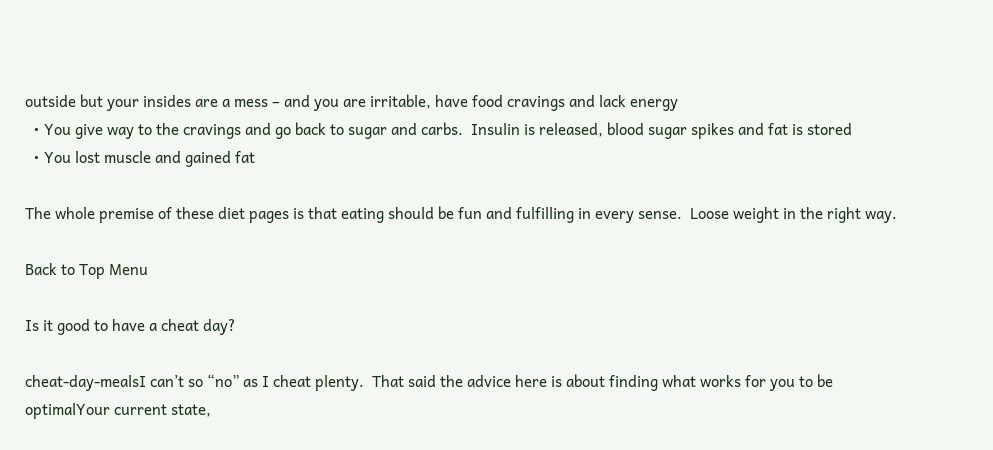outside but your insides are a mess – and you are irritable, have food cravings and lack energy
  • You give way to the cravings and go back to sugar and carbs.  Insulin is released, blood sugar spikes and fat is stored
  • You lost muscle and gained fat

The whole premise of these diet pages is that eating should be fun and fulfilling in every sense.  Loose weight in the right way.

Back to Top Menu

Is it good to have a cheat day?

cheat-day-mealsI can’t so “no” as I cheat plenty.  That said the advice here is about finding what works for you to be optimalYour current state,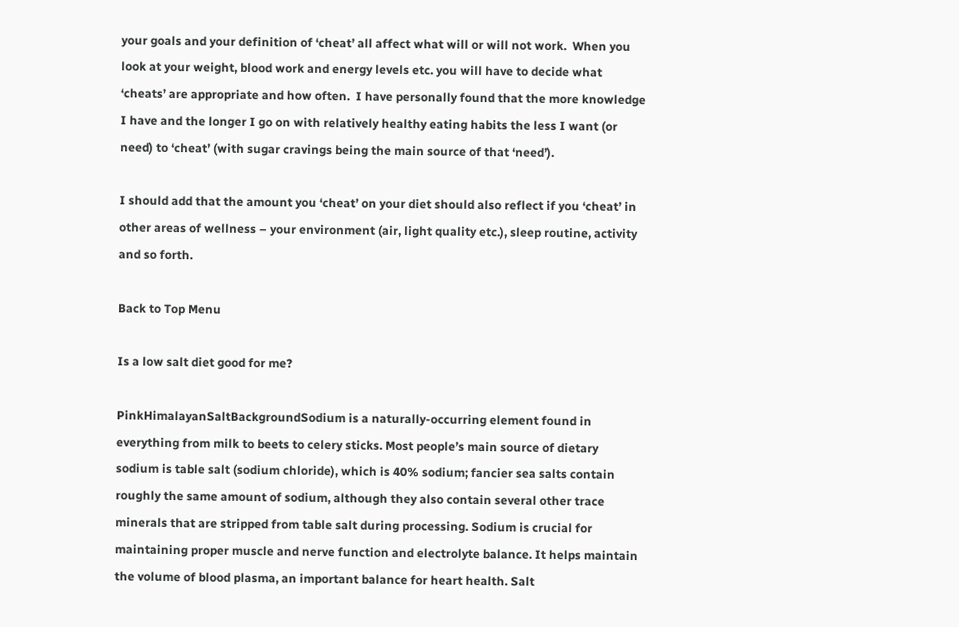your goals and your definition of ‘cheat’ all affect what will or will not work.  When you look at your weight, blood work and energy levels etc. you will have to decide what ‘cheats’ are appropriate and how often.  I have personally found that the more knowledge I have and the longer I go on with relatively healthy eating habits the less I want (or need) to ‘cheat’ (with sugar cravings being the main source of that ‘need’).

I should add that the amount you ‘cheat’ on your diet should also reflect if you ‘cheat’ in other areas of wellness – your environment (air, light quality etc.), sleep routine, activity and so forth.

Back to Top Menu

Is a low salt diet good for me?

PinkHimalayanSaltBackgroundSodium is a naturally-occurring element found in everything from milk to beets to celery sticks. Most people’s main source of dietary sodium is table salt (sodium chloride), which is 40% sodium; fancier sea salts contain roughly the same amount of sodium, although they also contain several other trace minerals that are stripped from table salt during processing. Sodium is crucial for maintaining proper muscle and nerve function and electrolyte balance. It helps maintain the volume of blood plasma, an important balance for heart health. Salt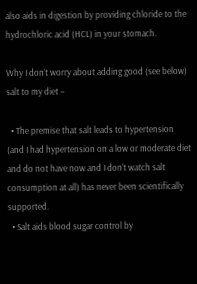also aids in digestion by providing chloride to the hydrochloric acid (HCL) in your stomach.

Why I don’t worry about adding good (see below) salt to my diet –

  • The premise that salt leads to hypertension (and I had hypertension on a low or moderate diet and do not have now and I don’t watch salt consumption at all) has never been scientifically supported.
  • Salt aids blood sugar control by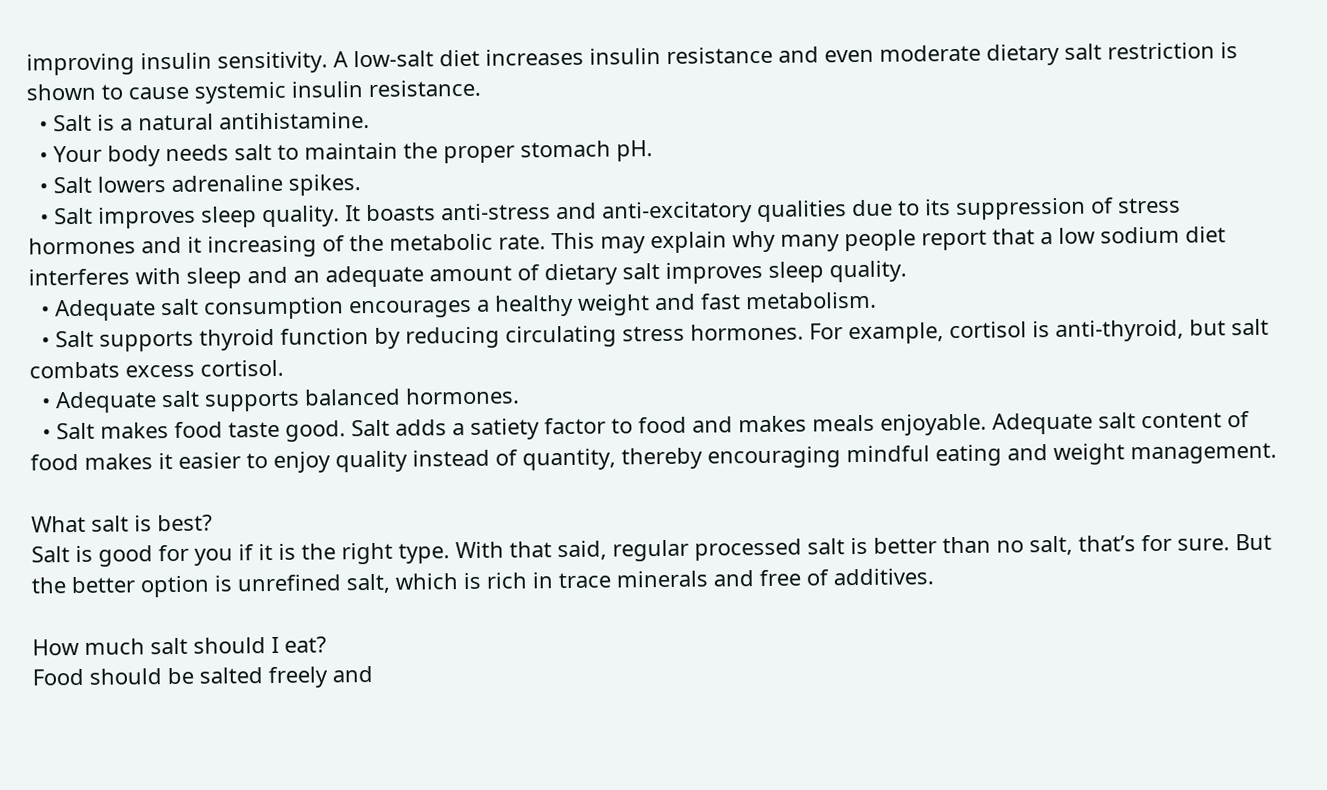improving insulin sensitivity. A low-salt diet increases insulin resistance and even moderate dietary salt restriction is shown to cause systemic insulin resistance.
  • Salt is a natural antihistamine.
  • Your body needs salt to maintain the proper stomach pH.
  • Salt lowers adrenaline spikes.
  • Salt improves sleep quality. It boasts anti-stress and anti-excitatory qualities due to its suppression of stress hormones and it increasing of the metabolic rate. This may explain why many people report that a low sodium diet interferes with sleep and an adequate amount of dietary salt improves sleep quality.
  • Adequate salt consumption encourages a healthy weight and fast metabolism.
  • Salt supports thyroid function by reducing circulating stress hormones. For example, cortisol is anti-thyroid, but salt combats excess cortisol.
  • Adequate salt supports balanced hormones.
  • Salt makes food taste good. Salt adds a satiety factor to food and makes meals enjoyable. Adequate salt content of food makes it easier to enjoy quality instead of quantity, thereby encouraging mindful eating and weight management.

What salt is best?
Salt is good for you if it is the right type. With that said, regular processed salt is better than no salt, that’s for sure. But the better option is unrefined salt, which is rich in trace minerals and free of additives.

How much salt should I eat?
Food should be salted freely and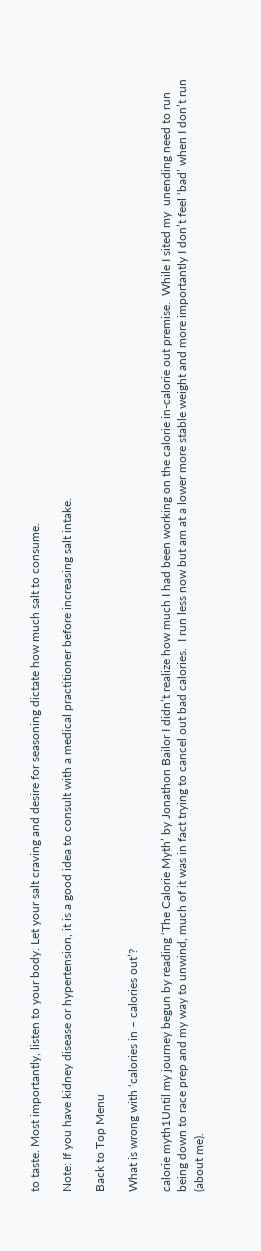to taste. Most importantly, listen to your body. Let your salt craving and desire for seasoning dictate how much salt to consume.

Note: If you have kidney disease or hypertension, it is a good idea to consult with a medical practitioner before increasing salt intake.

Back to Top Menu

What is wrong with ‘calories in – calories out’?

calorie myth1Until my journey begun by reading ‘The Calorie Myth’ by Jonathon Bailor I didn’t realize how much I had been working on the calorie in-calorie out premise.  While I sited my  unending need to run being down to race prep and my way to unwind, much of it was in fact trying to cancel out bad calories.  I run less now but am at a lower more stable weight and more importantly I don’t feel ‘bad’ when I don’t run (about me).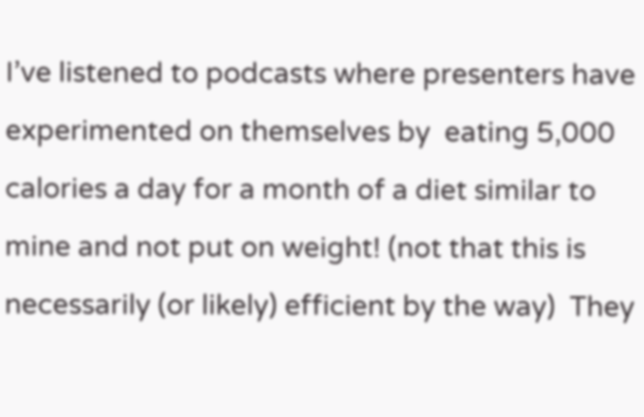I’ve listened to podcasts where presenters have experimented on themselves by  eating 5,000 calories a day for a month of a diet similar to mine and not put on weight! (not that this is necessarily (or likely) efficient by the way)  They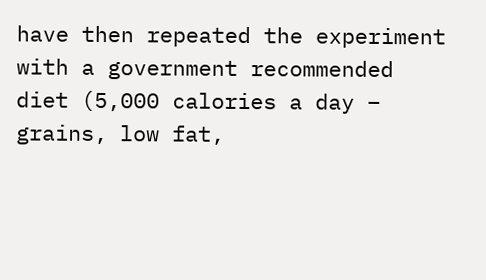have then repeated the experiment with a government recommended diet (5,000 calories a day – grains, low fat,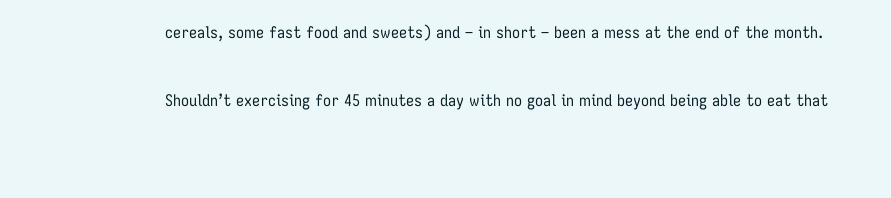cereals, some fast food and sweets) and – in short – been a mess at the end of the month.

Shouldn’t exercising for 45 minutes a day with no goal in mind beyond being able to eat that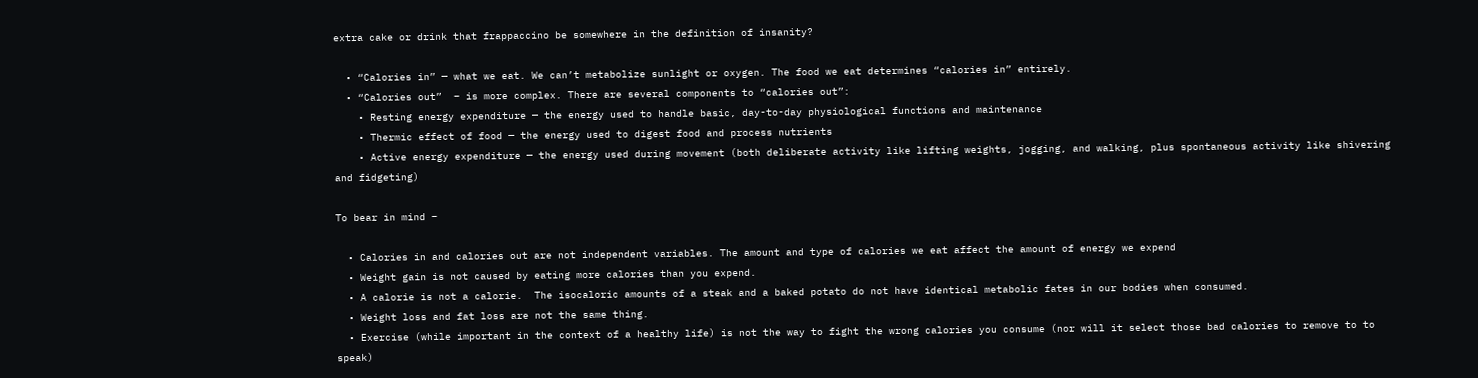extra cake or drink that frappaccino be somewhere in the definition of insanity?

  • “Calories in” — what we eat. We can’t metabolize sunlight or oxygen. The food we eat determines “calories in” entirely.
  • “Calories out”  – is more complex. There are several components to “calories out”:
    • Resting energy expenditure — the energy used to handle basic, day-to-day physiological functions and maintenance
    • Thermic effect of food — the energy used to digest food and process nutrients
    • Active energy expenditure — the energy used during movement (both deliberate activity like lifting weights, jogging, and walking, plus spontaneous activity like shivering and fidgeting)

To bear in mind –

  • Calories in and calories out are not independent variables. The amount and type of calories we eat affect the amount of energy we expend
  • Weight gain is not caused by eating more calories than you expend.
  • A calorie is not a calorie.  The isocaloric amounts of a steak and a baked potato do not have identical metabolic fates in our bodies when consumed.
  • Weight loss and fat loss are not the same thing.
  • Exercise (while important in the context of a healthy life) is not the way to fight the wrong calories you consume (nor will it select those bad calories to remove to to speak)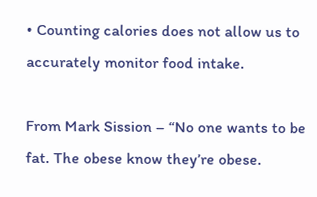• Counting calories does not allow us to accurately monitor food intake.

From Mark Sission – “No one wants to be fat. The obese know they’re obese.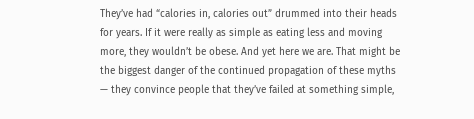They’ve had “calories in, calories out” drummed into their heads for years. If it were really as simple as eating less and moving more, they wouldn’t be obese. And yet here we are. That might be the biggest danger of the continued propagation of these myths — they convince people that they’ve failed at something simple,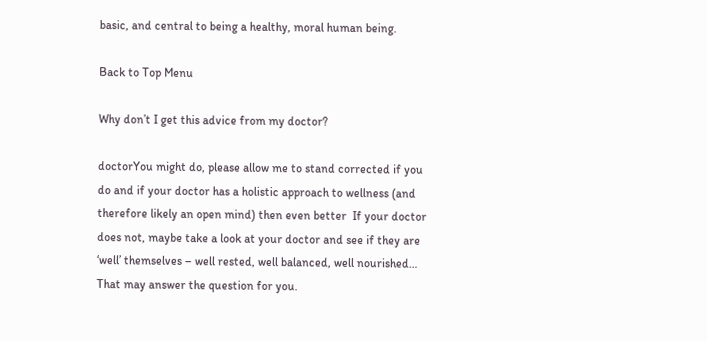basic, and central to being a healthy, moral human being.

Back to Top Menu

Why don’t I get this advice from my doctor?

doctorYou might do, please allow me to stand corrected if you do and if your doctor has a holistic approach to wellness (and therefore likely an open mind) then even better  If your doctor does not, maybe take a look at your doctor and see if they are ‘well’ themselves – well rested, well balanced, well nourished…  That may answer the question for you.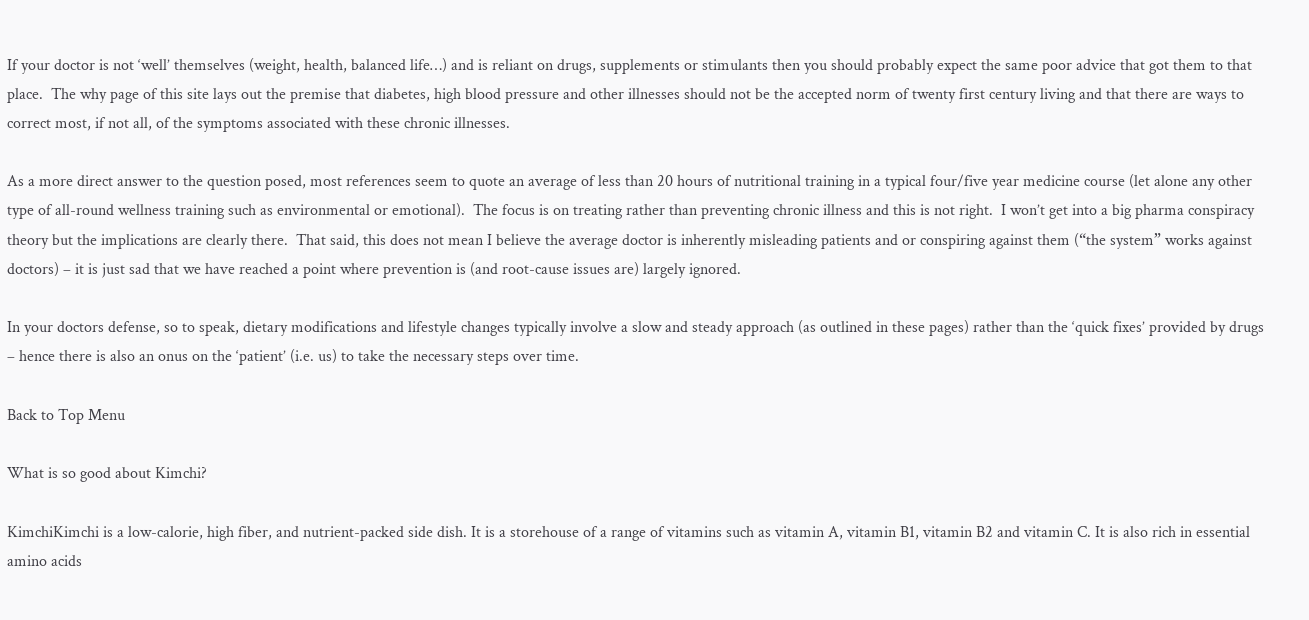If your doctor is not ‘well’ themselves (weight, health, balanced life…) and is reliant on drugs, supplements or stimulants then you should probably expect the same poor advice that got them to that place.  The why page of this site lays out the premise that diabetes, high blood pressure and other illnesses should not be the accepted norm of twenty first century living and that there are ways to correct most, if not all, of the symptoms associated with these chronic illnesses.

As a more direct answer to the question posed, most references seem to quote an average of less than 20 hours of nutritional training in a typical four/five year medicine course (let alone any other type of all-round wellness training such as environmental or emotional).  The focus is on treating rather than preventing chronic illness and this is not right.  I won’t get into a big pharma conspiracy theory but the implications are clearly there.  That said, this does not mean I believe the average doctor is inherently misleading patients and or conspiring against them (“the system” works against doctors) – it is just sad that we have reached a point where prevention is (and root-cause issues are) largely ignored.

In your doctors defense, so to speak, dietary modifications and lifestyle changes typically involve a slow and steady approach (as outlined in these pages) rather than the ‘quick fixes’ provided by drugs – hence there is also an onus on the ‘patient’ (i.e. us) to take the necessary steps over time.

Back to Top Menu

What is so good about Kimchi?

KimchiKimchi is a low-calorie, high fiber, and nutrient-packed side dish. It is a storehouse of a range of vitamins such as vitamin A, vitamin B1, vitamin B2 and vitamin C. It is also rich in essential amino acids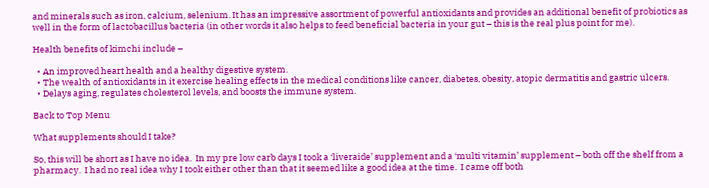and minerals such as iron, calcium, selenium. It has an impressive assortment of powerful antioxidants and provides an additional benefit of probiotics as well in the form of lactobacillus bacteria (in other words it also helps to feed beneficial bacteria in your gut – this is the real plus point for me).

Health benefits of kimchi include –

  • An improved heart health and a healthy digestive system.
  • The wealth of antioxidants in it exercise healing effects in the medical conditions like cancer, diabetes, obesity, atopic dermatitis and gastric ulcers.
  • Delays aging, regulates cholesterol levels, and boosts the immune system.

Back to Top Menu

What supplements should I take?

So, this will be short as I have no idea.  In my pre low carb days I took a ‘liveraide’ supplement and a ‘multi vitamin’ supplement – both off the shelf from a pharmacy.  I had no real idea why I took either other than that it seemed like a good idea at the time.  I came off both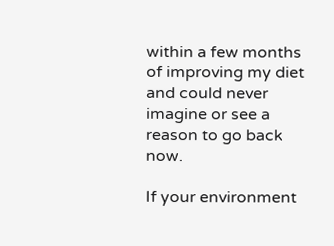within a few months of improving my diet and could never imagine or see a reason to go back now.

If your environment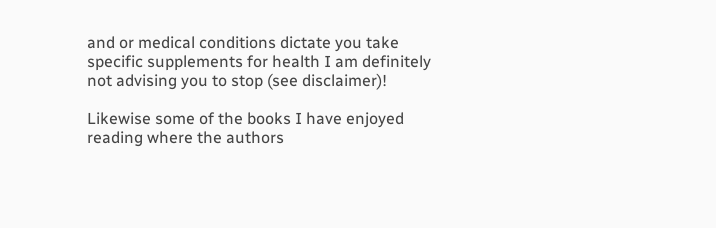and or medical conditions dictate you take specific supplements for health I am definitely not advising you to stop (see disclaimer)!

Likewise some of the books I have enjoyed reading where the authors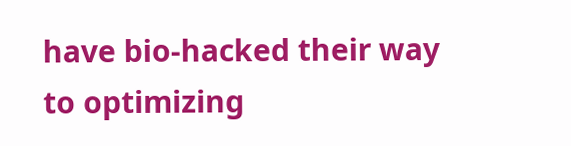have bio-hacked their way to optimizing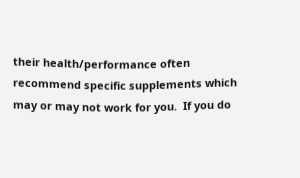their health/performance often recommend specific supplements which may or may not work for you.  If you do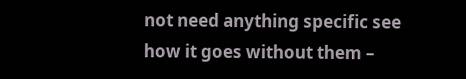not need anything specific see how it goes without them –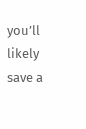you’ll likely save a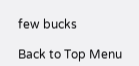few bucks

Back to Top Menu